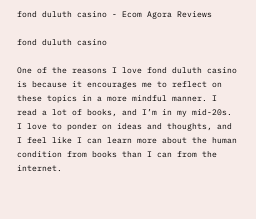fond duluth casino - Ecom Agora Reviews

fond duluth casino

One of the reasons I love fond duluth casino is because it encourages me to reflect on these topics in a more mindful manner. I read a lot of books, and I’m in my mid-20s. I love to ponder on ideas and thoughts, and I feel like I can learn more about the human condition from books than I can from the internet.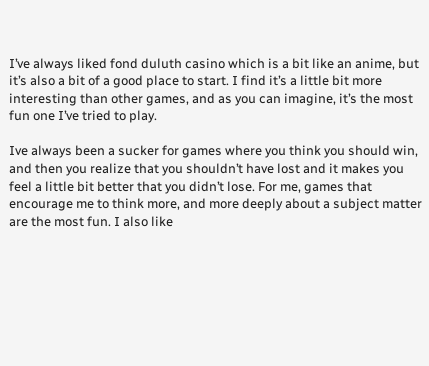I’ve always liked fond duluth casino which is a bit like an anime, but it’s also a bit of a good place to start. I find it’s a little bit more interesting than other games, and as you can imagine, it’s the most fun one I’ve tried to play.

Ive always been a sucker for games where you think you should win, and then you realize that you shouldn’t have lost and it makes you feel a little bit better that you didn’t lose. For me, games that encourage me to think more, and more deeply about a subject matter are the most fun. I also like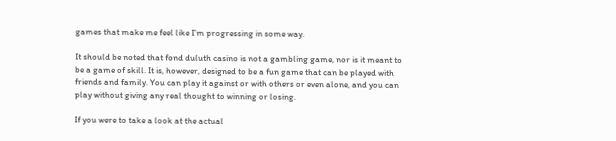games that make me feel like I’m progressing in some way.

It should be noted that fond duluth casino is not a gambling game, nor is it meant to be a game of skill. It is, however, designed to be a fun game that can be played with friends and family. You can play it against or with others or even alone, and you can play without giving any real thought to winning or losing.

If you were to take a look at the actual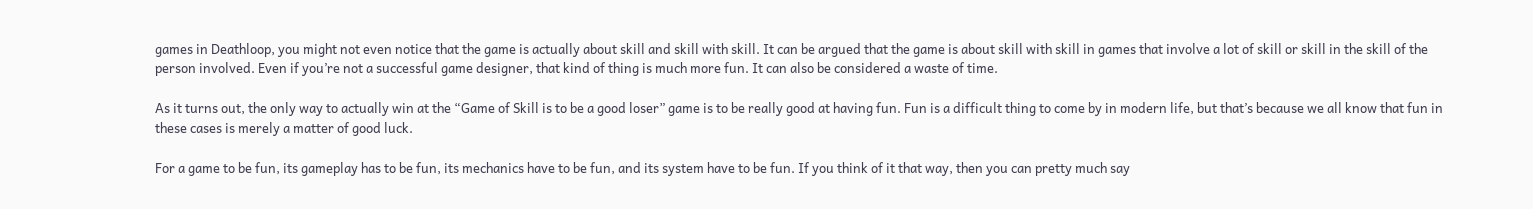games in Deathloop, you might not even notice that the game is actually about skill and skill with skill. It can be argued that the game is about skill with skill in games that involve a lot of skill or skill in the skill of the person involved. Even if you’re not a successful game designer, that kind of thing is much more fun. It can also be considered a waste of time.

As it turns out, the only way to actually win at the “Game of Skill is to be a good loser” game is to be really good at having fun. Fun is a difficult thing to come by in modern life, but that’s because we all know that fun in these cases is merely a matter of good luck.

For a game to be fun, its gameplay has to be fun, its mechanics have to be fun, and its system have to be fun. If you think of it that way, then you can pretty much say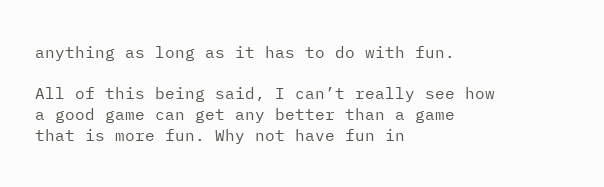anything as long as it has to do with fun.

All of this being said, I can’t really see how a good game can get any better than a game that is more fun. Why not have fun in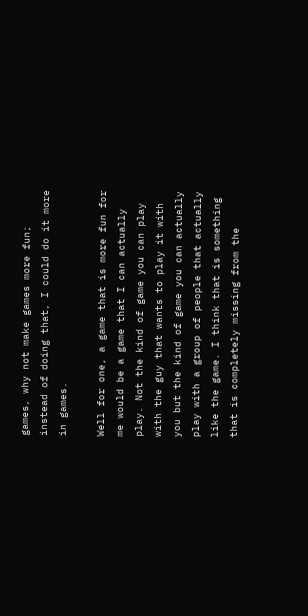games, why not make games more fun; instead of doing that, I could do it more in games.

Well for one, a game that is more fun for me would be a game that I can actually play. Not the kind of game you can play with the guy that wants to play it with you but the kind of game you can actually play with a group of people that actually like the game. I think that is something that is completely missing from the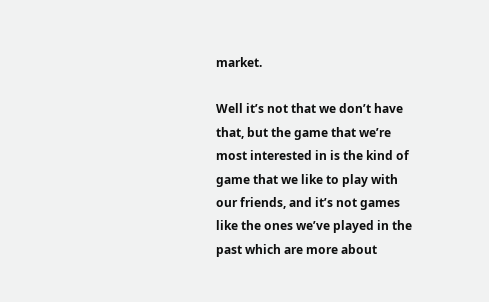market.

Well it’s not that we don’t have that, but the game that we’re most interested in is the kind of game that we like to play with our friends, and it’s not games like the ones we’ve played in the past which are more about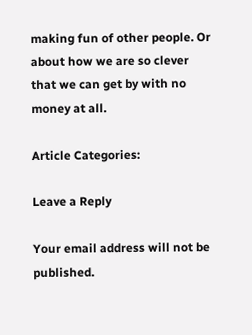making fun of other people. Or about how we are so clever that we can get by with no money at all.

Article Categories:

Leave a Reply

Your email address will not be published.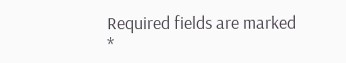Required fields are marked *